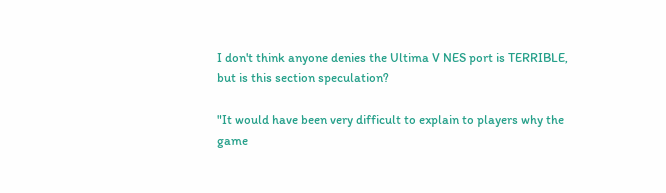I don't think anyone denies the Ultima V NES port is TERRIBLE, but is this section speculation?

"It would have been very difficult to explain to players why the game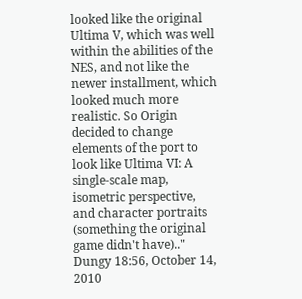looked like the original Ultima V, which was well within the abilities of the NES, and not like the newer installment, which looked much more realistic. So Origin decided to change elements of the port to look like Ultima VI: A single-scale map, isometric perspective, and character portraits (something the original game didn't have).." Dungy 18:56, October 14, 2010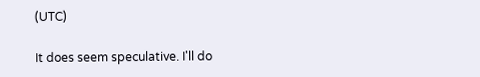(UTC)

It does seem speculative. I'll do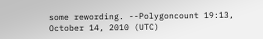some rewording. --Polygoncount 19:13, October 14, 2010 (UTC)